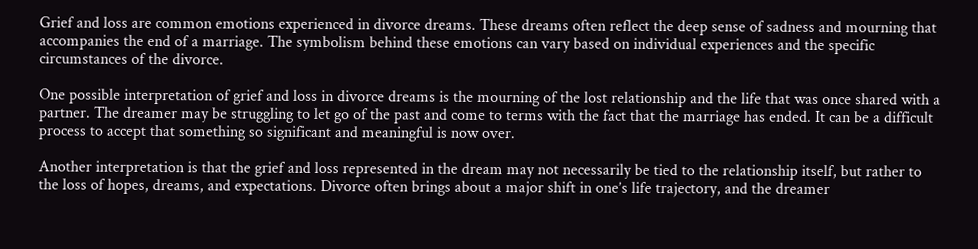Grief and loss are common emotions experienced in divorce dreams. These dreams often reflect the deep sense of sadness and mourning that accompanies the end of a marriage. The symbolism behind these emotions can vary based on individual experiences and the specific circumstances of the divorce.

One possible interpretation of grief and loss in divorce dreams is the mourning of the lost relationship and the life that was once shared with a partner. The dreamer may be struggling to let go of the past and come to terms with the fact that the marriage has ended. It can be a difficult process to accept that something so significant and meaningful is now over.

Another interpretation is that the grief and loss represented in the dream may not necessarily be tied to the relationship itself, but rather to the loss of hopes, dreams, and expectations. Divorce often brings about a major shift in one’s life trajectory, and the dreamer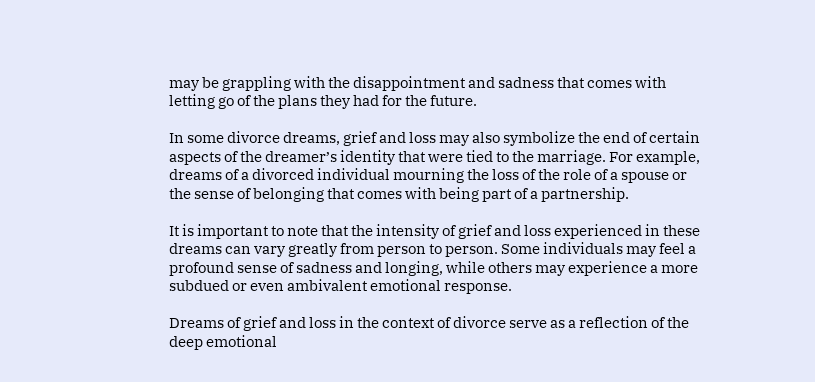may be grappling with the disappointment and sadness that comes with letting go of the plans they had for the future.

In some divorce dreams, grief and loss may also symbolize the end of certain aspects of the dreamer’s identity that were tied to the marriage. For example, dreams of a divorced individual mourning the loss of the role of a spouse or the sense of belonging that comes with being part of a partnership.

It is important to note that the intensity of grief and loss experienced in these dreams can vary greatly from person to person. Some individuals may feel a profound sense of sadness and longing, while others may experience a more subdued or even ambivalent emotional response.

Dreams of grief and loss in the context of divorce serve as a reflection of the deep emotional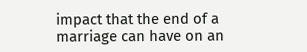impact that the end of a marriage can have on an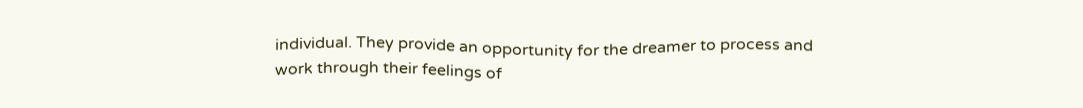individual. They provide an opportunity for the dreamer to process and work through their feelings of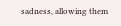sadness, allowing them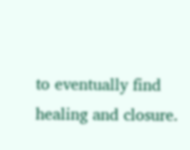to eventually find healing and closure.